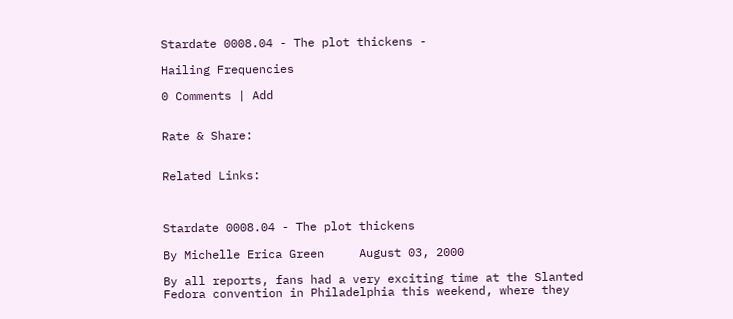Stardate 0008.04 - The plot thickens -

Hailing Frequencies

0 Comments | Add


Rate & Share:


Related Links:



Stardate 0008.04 - The plot thickens

By Michelle Erica Green     August 03, 2000

By all reports, fans had a very exciting time at the Slanted Fedora convention in Philadelphia this weekend, where they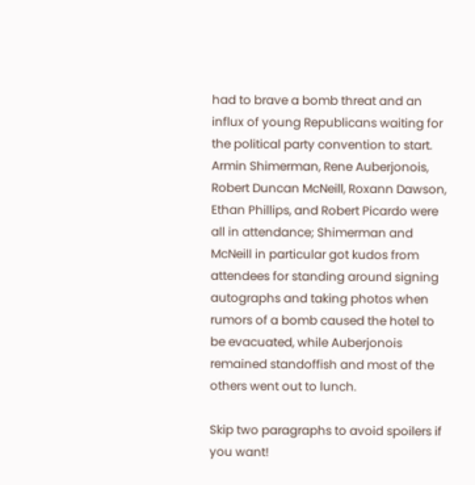had to brave a bomb threat and an influx of young Republicans waiting for the political party convention to start. Armin Shimerman, Rene Auberjonois, Robert Duncan McNeill, Roxann Dawson, Ethan Phillips, and Robert Picardo were all in attendance; Shimerman and McNeill in particular got kudos from attendees for standing around signing autographs and taking photos when rumors of a bomb caused the hotel to be evacuated, while Auberjonois remained standoffish and most of the others went out to lunch.

Skip two paragraphs to avoid spoilers if you want!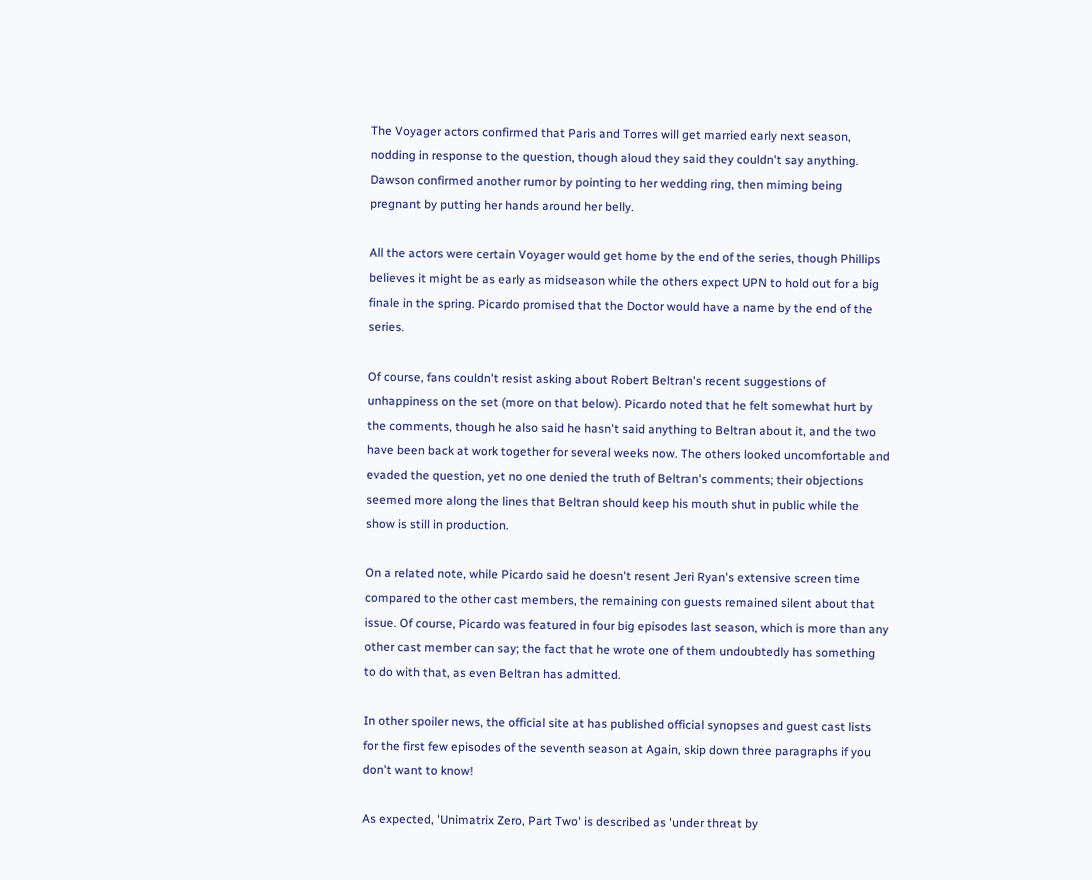The Voyager actors confirmed that Paris and Torres will get married early next season, nodding in response to the question, though aloud they said they couldn't say anything. Dawson confirmed another rumor by pointing to her wedding ring, then miming being pregnant by putting her hands around her belly.

All the actors were certain Voyager would get home by the end of the series, though Phillips believes it might be as early as midseason while the others expect UPN to hold out for a big finale in the spring. Picardo promised that the Doctor would have a name by the end of the series.

Of course, fans couldn't resist asking about Robert Beltran's recent suggestions of unhappiness on the set (more on that below). Picardo noted that he felt somewhat hurt by the comments, though he also said he hasn't said anything to Beltran about it, and the two have been back at work together for several weeks now. The others looked uncomfortable and evaded the question, yet no one denied the truth of Beltran's comments; their objections seemed more along the lines that Beltran should keep his mouth shut in public while the show is still in production.

On a related note, while Picardo said he doesn't resent Jeri Ryan's extensive screen time compared to the other cast members, the remaining con guests remained silent about that issue. Of course, Picardo was featured in four big episodes last season, which is more than any other cast member can say; the fact that he wrote one of them undoubtedly has something to do with that, as even Beltran has admitted.

In other spoiler news, the official site at has published official synopses and guest cast lists for the first few episodes of the seventh season at Again, skip down three paragraphs if you don't want to know!

As expected, 'Unimatrix Zero, Part Two' is described as 'under threat by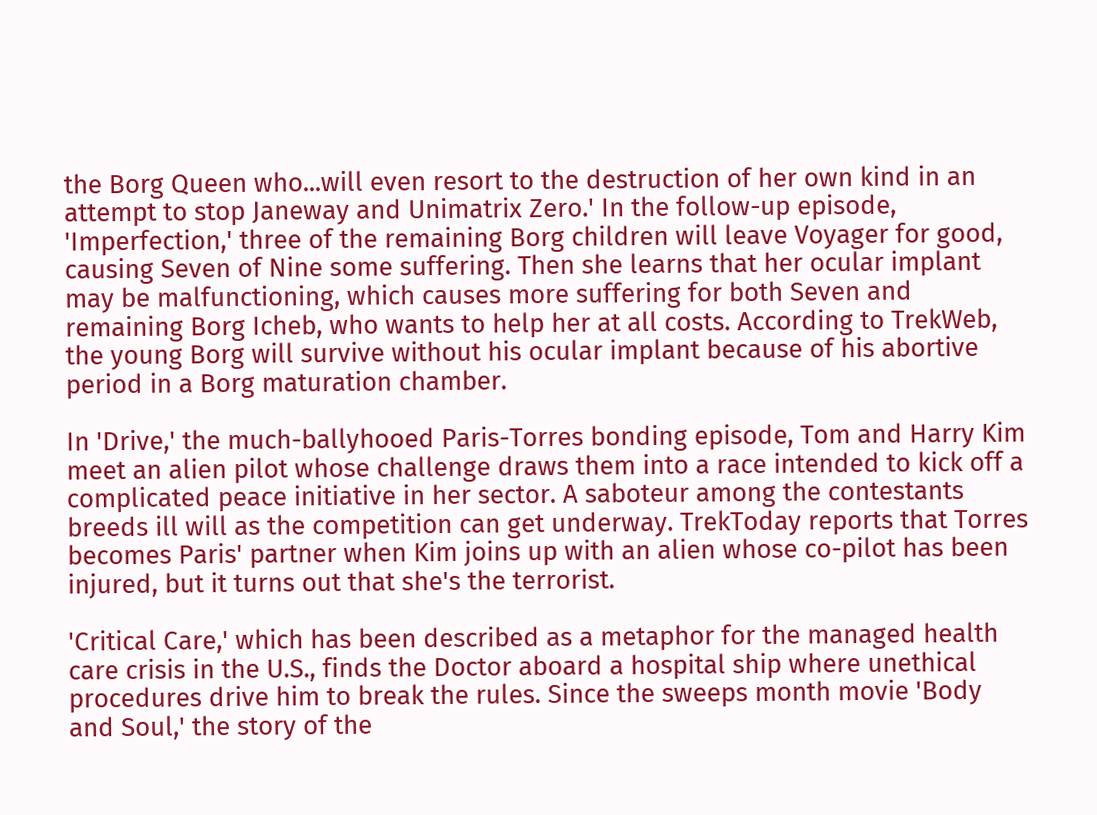the Borg Queen who...will even resort to the destruction of her own kind in an attempt to stop Janeway and Unimatrix Zero.' In the follow-up episode, 'Imperfection,' three of the remaining Borg children will leave Voyager for good, causing Seven of Nine some suffering. Then she learns that her ocular implant may be malfunctioning, which causes more suffering for both Seven and remaining Borg Icheb, who wants to help her at all costs. According to TrekWeb, the young Borg will survive without his ocular implant because of his abortive period in a Borg maturation chamber.

In 'Drive,' the much-ballyhooed Paris-Torres bonding episode, Tom and Harry Kim meet an alien pilot whose challenge draws them into a race intended to kick off a complicated peace initiative in her sector. A saboteur among the contestants breeds ill will as the competition can get underway. TrekToday reports that Torres becomes Paris' partner when Kim joins up with an alien whose co-pilot has been injured, but it turns out that she's the terrorist.

'Critical Care,' which has been described as a metaphor for the managed health care crisis in the U.S., finds the Doctor aboard a hospital ship where unethical procedures drive him to break the rules. Since the sweeps month movie 'Body and Soul,' the story of the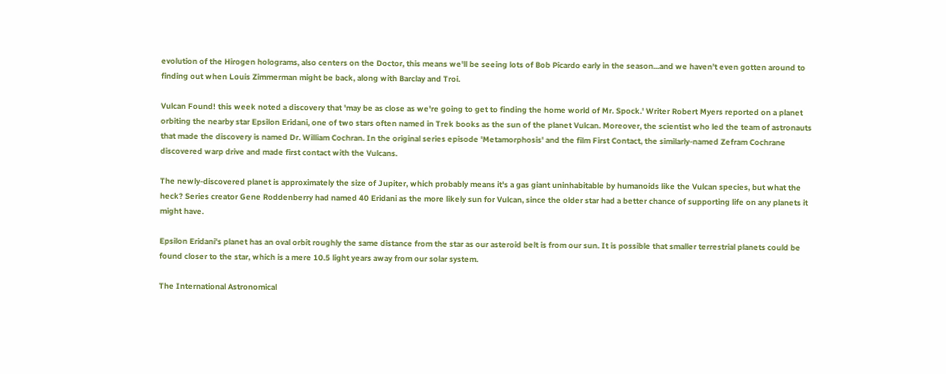evolution of the Hirogen holograms, also centers on the Doctor, this means we'll be seeing lots of Bob Picardo early in the season...and we haven't even gotten around to finding out when Louis Zimmerman might be back, along with Barclay and Troi.

Vulcan Found! this week noted a discovery that 'may be as close as we're going to get to finding the home world of Mr. Spock.' Writer Robert Myers reported on a planet orbiting the nearby star Epsilon Eridani, one of two stars often named in Trek books as the sun of the planet Vulcan. Moreover, the scientist who led the team of astronauts that made the discovery is named Dr. William Cochran. In the original series episode 'Metamorphosis' and the film First Contact, the similarly-named Zefram Cochrane discovered warp drive and made first contact with the Vulcans.

The newly-discovered planet is approximately the size of Jupiter, which probably means it's a gas giant uninhabitable by humanoids like the Vulcan species, but what the heck? Series creator Gene Roddenberry had named 40 Eridani as the more likely sun for Vulcan, since the older star had a better chance of supporting life on any planets it might have.

Epsilon Eridani's planet has an oval orbit roughly the same distance from the star as our asteroid belt is from our sun. It is possible that smaller terrestrial planets could be found closer to the star, which is a mere 10.5 light years away from our solar system.

The International Astronomical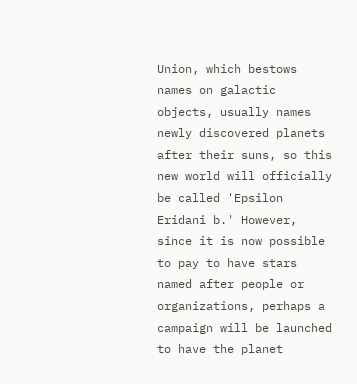Union, which bestows names on galactic objects, usually names newly discovered planets after their suns, so this new world will officially be called 'Epsilon Eridani b.' However, since it is now possible to pay to have stars named after people or organizations, perhaps a campaign will be launched to have the planet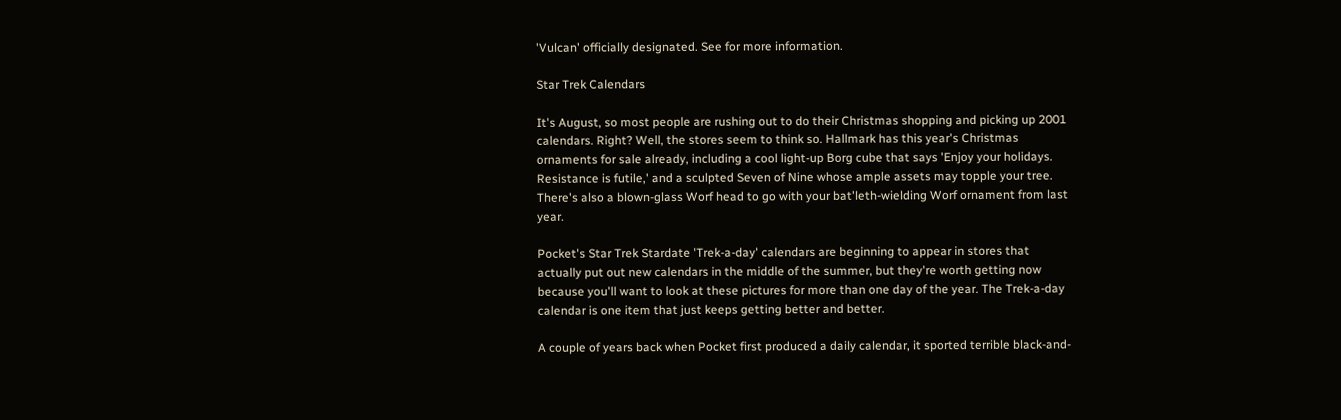'Vulcan' officially designated. See for more information.

Star Trek Calendars

It's August, so most people are rushing out to do their Christmas shopping and picking up 2001 calendars. Right? Well, the stores seem to think so. Hallmark has this year's Christmas ornaments for sale already, including a cool light-up Borg cube that says 'Enjoy your holidays. Resistance is futile,' and a sculpted Seven of Nine whose ample assets may topple your tree. There's also a blown-glass Worf head to go with your bat'leth-wielding Worf ornament from last year.

Pocket's Star Trek Stardate 'Trek-a-day' calendars are beginning to appear in stores that actually put out new calendars in the middle of the summer, but they're worth getting now because you'll want to look at these pictures for more than one day of the year. The Trek-a-day calendar is one item that just keeps getting better and better.

A couple of years back when Pocket first produced a daily calendar, it sported terrible black-and-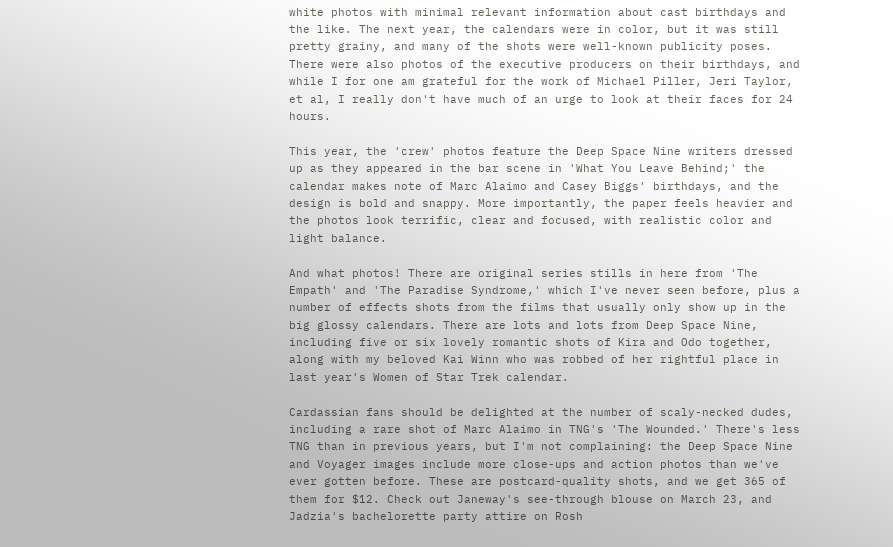white photos with minimal relevant information about cast birthdays and the like. The next year, the calendars were in color, but it was still pretty grainy, and many of the shots were well-known publicity poses. There were also photos of the executive producers on their birthdays, and while I for one am grateful for the work of Michael Piller, Jeri Taylor, et al, I really don't have much of an urge to look at their faces for 24 hours.

This year, the 'crew' photos feature the Deep Space Nine writers dressed up as they appeared in the bar scene in 'What You Leave Behind;' the calendar makes note of Marc Alaimo and Casey Biggs' birthdays, and the design is bold and snappy. More importantly, the paper feels heavier and the photos look terrific, clear and focused, with realistic color and light balance.

And what photos! There are original series stills in here from 'The Empath' and 'The Paradise Syndrome,' which I've never seen before, plus a number of effects shots from the films that usually only show up in the big glossy calendars. There are lots and lots from Deep Space Nine, including five or six lovely romantic shots of Kira and Odo together, along with my beloved Kai Winn who was robbed of her rightful place in last year's Women of Star Trek calendar.

Cardassian fans should be delighted at the number of scaly-necked dudes, including a rare shot of Marc Alaimo in TNG's 'The Wounded.' There's less TNG than in previous years, but I'm not complaining: the Deep Space Nine and Voyager images include more close-ups and action photos than we've ever gotten before. These are postcard-quality shots, and we get 365 of them for $12. Check out Janeway's see-through blouse on March 23, and Jadzia's bachelorette party attire on Rosh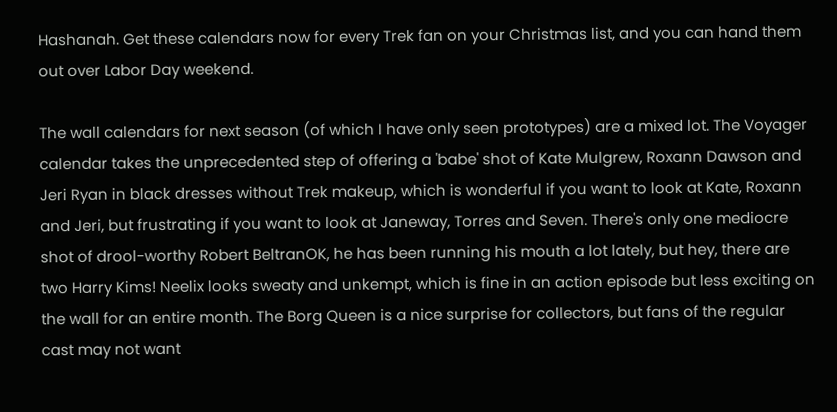Hashanah. Get these calendars now for every Trek fan on your Christmas list, and you can hand them out over Labor Day weekend.

The wall calendars for next season (of which I have only seen prototypes) are a mixed lot. The Voyager calendar takes the unprecedented step of offering a 'babe' shot of Kate Mulgrew, Roxann Dawson and Jeri Ryan in black dresses without Trek makeup, which is wonderful if you want to look at Kate, Roxann and Jeri, but frustrating if you want to look at Janeway, Torres and Seven. There's only one mediocre shot of drool-worthy Robert BeltranOK, he has been running his mouth a lot lately, but hey, there are two Harry Kims! Neelix looks sweaty and unkempt, which is fine in an action episode but less exciting on the wall for an entire month. The Borg Queen is a nice surprise for collectors, but fans of the regular cast may not want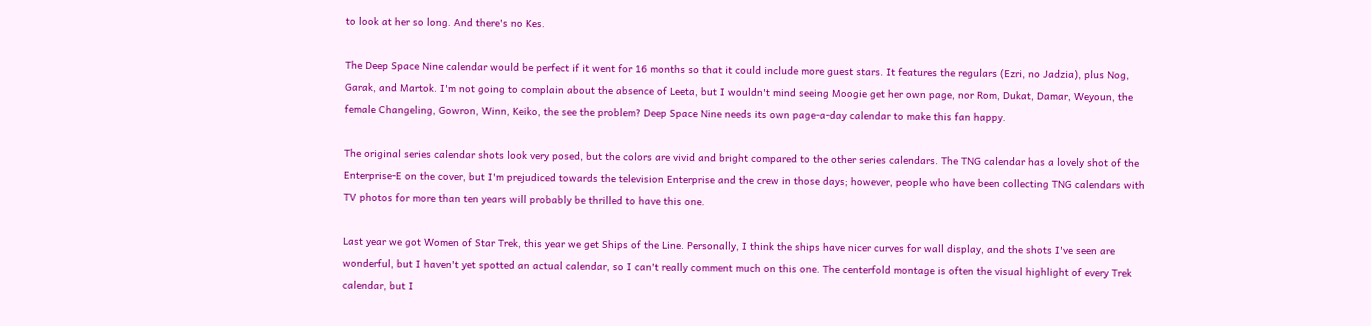to look at her so long. And there's no Kes.

The Deep Space Nine calendar would be perfect if it went for 16 months so that it could include more guest stars. It features the regulars (Ezri, no Jadzia), plus Nog, Garak, and Martok. I'm not going to complain about the absence of Leeta, but I wouldn't mind seeing Moogie get her own page, nor Rom, Dukat, Damar, Weyoun, the female Changeling, Gowron, Winn, Keiko, the see the problem? Deep Space Nine needs its own page-a-day calendar to make this fan happy.

The original series calendar shots look very posed, but the colors are vivid and bright compared to the other series calendars. The TNG calendar has a lovely shot of the Enterprise-E on the cover, but I'm prejudiced towards the television Enterprise and the crew in those days; however, people who have been collecting TNG calendars with TV photos for more than ten years will probably be thrilled to have this one.

Last year we got Women of Star Trek, this year we get Ships of the Line. Personally, I think the ships have nicer curves for wall display, and the shots I've seen are wonderful, but I haven't yet spotted an actual calendar, so I can't really comment much on this one. The centerfold montage is often the visual highlight of every Trek calendar, but I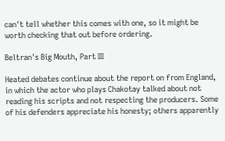can't tell whether this comes with one, so it might be worth checking that out before ordering.

Beltran's Big Mouth, Part III

Heated debates continue about the report on from England, in which the actor who plays Chakotay talked about not reading his scripts and not respecting the producers. Some of his defenders appreciate his honesty; others apparently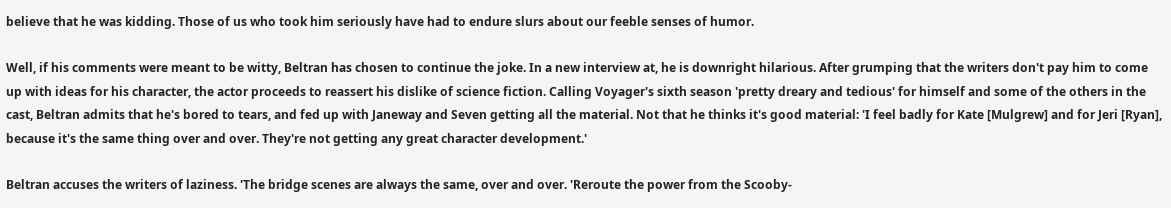believe that he was kidding. Those of us who took him seriously have had to endure slurs about our feeble senses of humor.

Well, if his comments were meant to be witty, Beltran has chosen to continue the joke. In a new interview at, he is downright hilarious. After grumping that the writers don't pay him to come up with ideas for his character, the actor proceeds to reassert his dislike of science fiction. Calling Voyager's sixth season 'pretty dreary and tedious' for himself and some of the others in the cast, Beltran admits that he's bored to tears, and fed up with Janeway and Seven getting all the material. Not that he thinks it's good material: 'I feel badly for Kate [Mulgrew] and for Jeri [Ryan], because it's the same thing over and over. They're not getting any great character development.'

Beltran accuses the writers of laziness. 'The bridge scenes are always the same, over and over. 'Reroute the power from the Scooby-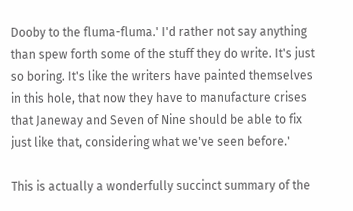Dooby to the fluma-fluma.' I'd rather not say anything than spew forth some of the stuff they do write. It's just so boring. It's like the writers have painted themselves in this hole, that now they have to manufacture crises that Janeway and Seven of Nine should be able to fix just like that, considering what we've seen before.'

This is actually a wonderfully succinct summary of the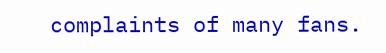complaints of many fans.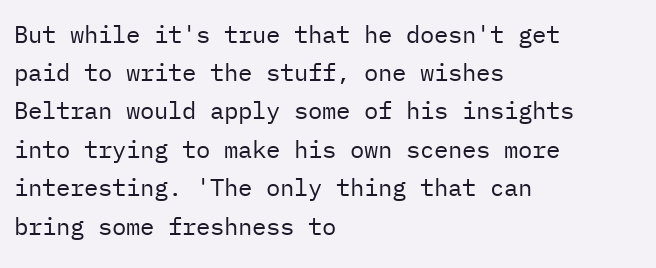But while it's true that he doesn't get paid to write the stuff, one wishes Beltran would apply some of his insights into trying to make his own scenes more interesting. 'The only thing that can bring some freshness to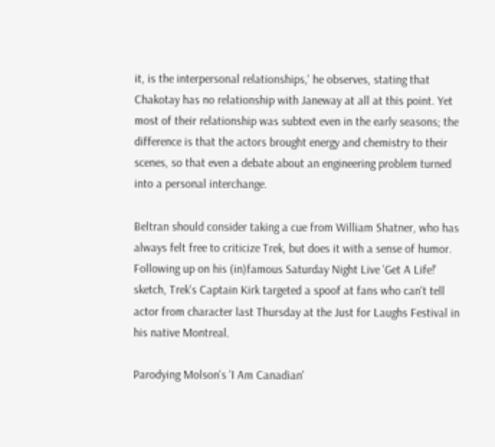it, is the interpersonal relationships,' he observes, stating that Chakotay has no relationship with Janeway at all at this point. Yet most of their relationship was subtext even in the early seasons; the difference is that the actors brought energy and chemistry to their scenes, so that even a debate about an engineering problem turned into a personal interchange.

Beltran should consider taking a cue from William Shatner, who has always felt free to criticize Trek, but does it with a sense of humor. Following up on his (in)famous Saturday Night Live 'Get A Life!' sketch, Trek's Captain Kirk targeted a spoof at fans who can't tell actor from character last Thursday at the Just for Laughs Festival in his native Montreal.

Parodying Molson's 'I Am Canadian'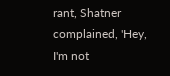rant, Shatner complained, 'Hey, I'm not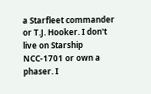a Starfleet commander or T.J. Hooker. I don't live on Starship NCC-1701 or own a phaser. I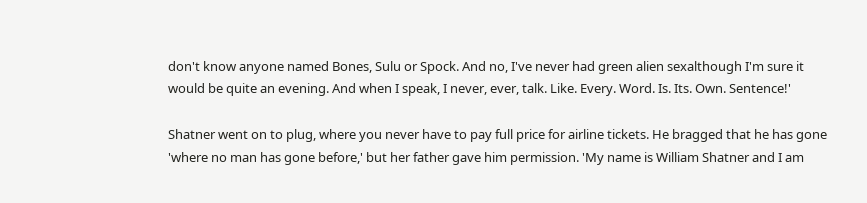don't know anyone named Bones, Sulu or Spock. And no, I've never had green alien sexalthough I'm sure it would be quite an evening. And when I speak, I never, ever, talk. Like. Every. Word. Is. Its. Own. Sentence!'

Shatner went on to plug, where you never have to pay full price for airline tickets. He bragged that he has gone 'where no man has gone before,' but her father gave him permission. 'My name is William Shatner and I am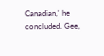Canadian,' he concluded. Gee,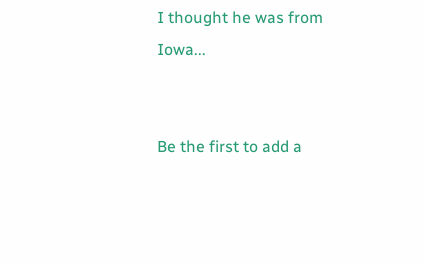I thought he was from Iowa...


Be the first to add a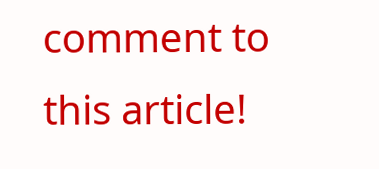comment to this article!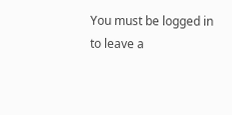You must be logged in to leave a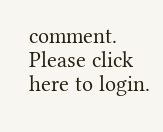comment. Please click here to login.